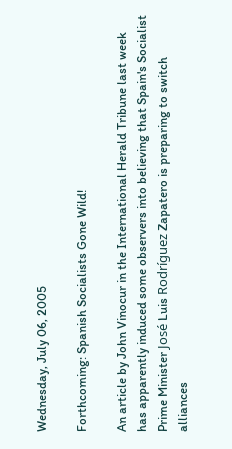Wednesday, July 06, 2005

Forthcoming: Spanish Socialists Gone Wild!

An article by John Vinocur in the International Herald Tribune last week has apparently induced some observers into believing that Spain's Socialist Prime Minister José Luis Rodríguez Zapatero is preparing to switch alliances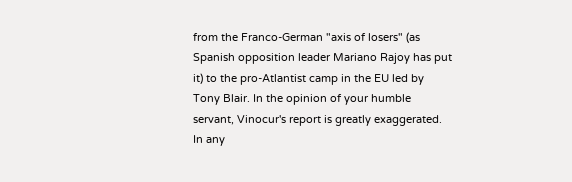from the Franco-German "axis of losers" (as Spanish opposition leader Mariano Rajoy has put it) to the pro-Atlantist camp in the EU led by Tony Blair. In the opinion of your humble servant, Vinocur's report is greatly exaggerated. In any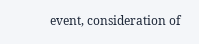event, consideration of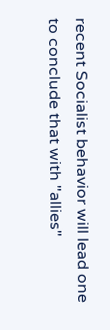recent Socialist behavior will lead one to conclude that with "allies"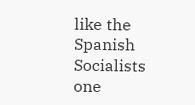like the Spanish Socialists one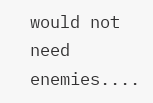would not need enemies....